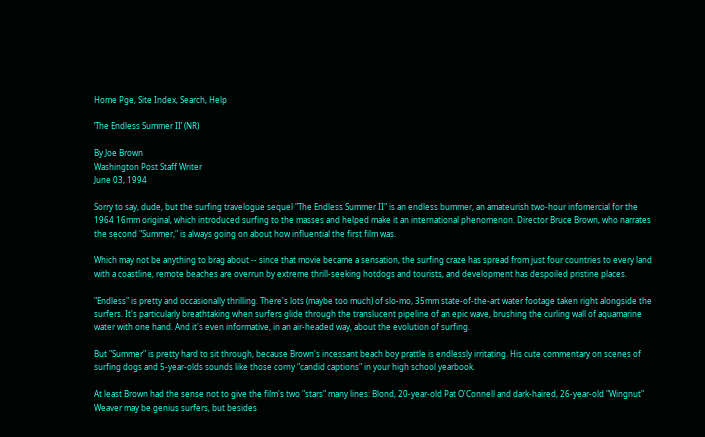Home Pge, Site Index, Search, Help

‘The Endless Summer II’ (NR)

By Joe Brown
Washington Post Staff Writer
June 03, 1994

Sorry to say, dude, but the surfing travelogue sequel "The Endless Summer II" is an endless bummer, an amateurish two-hour infomercial for the 1964 16mm original, which introduced surfing to the masses and helped make it an international phenomenon. Director Bruce Brown, who narrates the second "Summer," is always going on about how influential the first film was.

Which may not be anything to brag about -- since that movie became a sensation, the surfing craze has spread from just four countries to every land with a coastline, remote beaches are overrun by extreme thrill-seeking hotdogs and tourists, and development has despoiled pristine places.

"Endless" is pretty and occasionally thrilling. There's lots (maybe too much) of slo-mo, 35mm state-of-the-art water footage taken right alongside the surfers. It's particularly breathtaking when surfers glide through the translucent pipeline of an epic wave, brushing the curling wall of aquamarine water with one hand. And it's even informative, in an air-headed way, about the evolution of surfing.

But "Summer" is pretty hard to sit through, because Brown's incessant beach boy prattle is endlessly irritating. His cute commentary on scenes of surfing dogs and 5-year-olds sounds like those corny "candid captions" in your high school yearbook.

At least Brown had the sense not to give the film's two "stars" many lines: Blond, 20-year-old Pat O'Connell and dark-haired, 26-year-old "Wingnut" Weaver may be genius surfers, but besides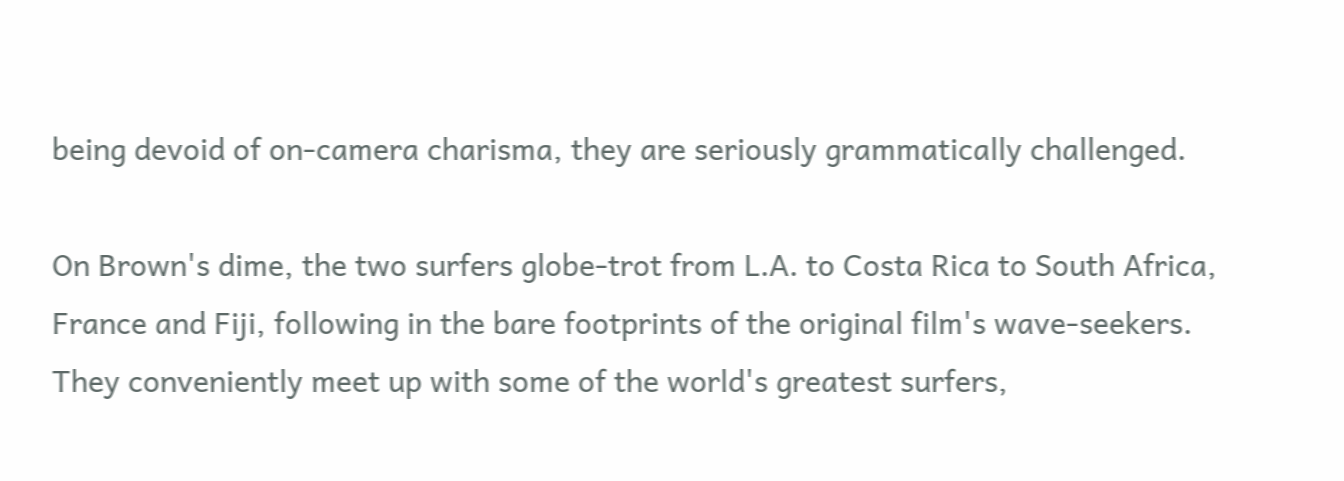being devoid of on-camera charisma, they are seriously grammatically challenged.

On Brown's dime, the two surfers globe-trot from L.A. to Costa Rica to South Africa, France and Fiji, following in the bare footprints of the original film's wave-seekers. They conveniently meet up with some of the world's greatest surfers,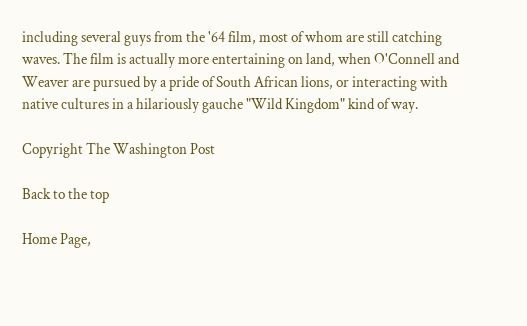including several guys from the '64 film, most of whom are still catching waves. The film is actually more entertaining on land, when O'Connell and Weaver are pursued by a pride of South African lions, or interacting with native cultures in a hilariously gauche "Wild Kingdom" kind of way.

Copyright The Washington Post

Back to the top

Home Page,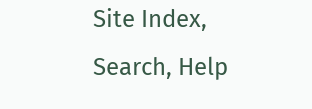Site Index, Search, Help